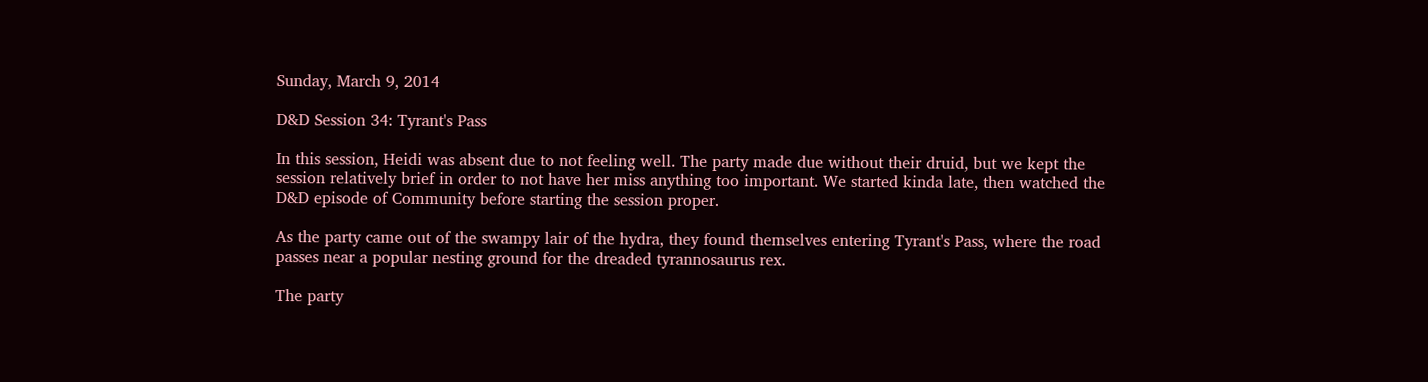Sunday, March 9, 2014

D&D Session 34: Tyrant's Pass

In this session, Heidi was absent due to not feeling well. The party made due without their druid, but we kept the session relatively brief in order to not have her miss anything too important. We started kinda late, then watched the D&D episode of Community before starting the session proper.

As the party came out of the swampy lair of the hydra, they found themselves entering Tyrant's Pass, where the road passes near a popular nesting ground for the dreaded tyrannosaurus rex.

The party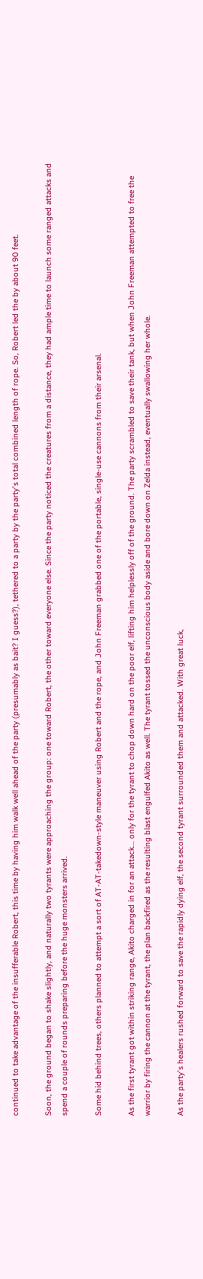continued to take advantage of the insufferable Robert, this time by having him walk well ahead of the party (presumably as bait? I guess?), tethered to a party by the party's total combined length of rope. So, Robert led the by about 90 feet.

Soon, the ground began to shake slightly, and naturally two tyrants were approaching the group: one toward Robert, the other toward everyone else. Since the party noticed the creatures from a distance, they had ample time to launch some ranged attacks and spend a couple of rounds preparing before the huge monsters arrived.

Some hid behind trees, others planned to attempt a sort of AT-AT-takedown-style maneuver using Robert and the rope, and John Freeman grabbed one of the portable, single-use cannons from their arsenal.

As the first tyrant got within striking range, Akito charged in for an attack... only for the tyrant to chop down hard on the poor elf, lifting him helplessly off of the ground. The party scrambled to save their tank, but when John Freeman attempted to free the warrior by firing the cannon at the tyrant, the plan backfired as the resulting blast engulfed Akito as well. The tyrant tossed the unconscious body aside and bore down on Zelda instead, eventually swallowing her whole.

As the party's healers rushed forward to save the rapidly dying elf, the second tyrant surrounded them and attacked. With great luck,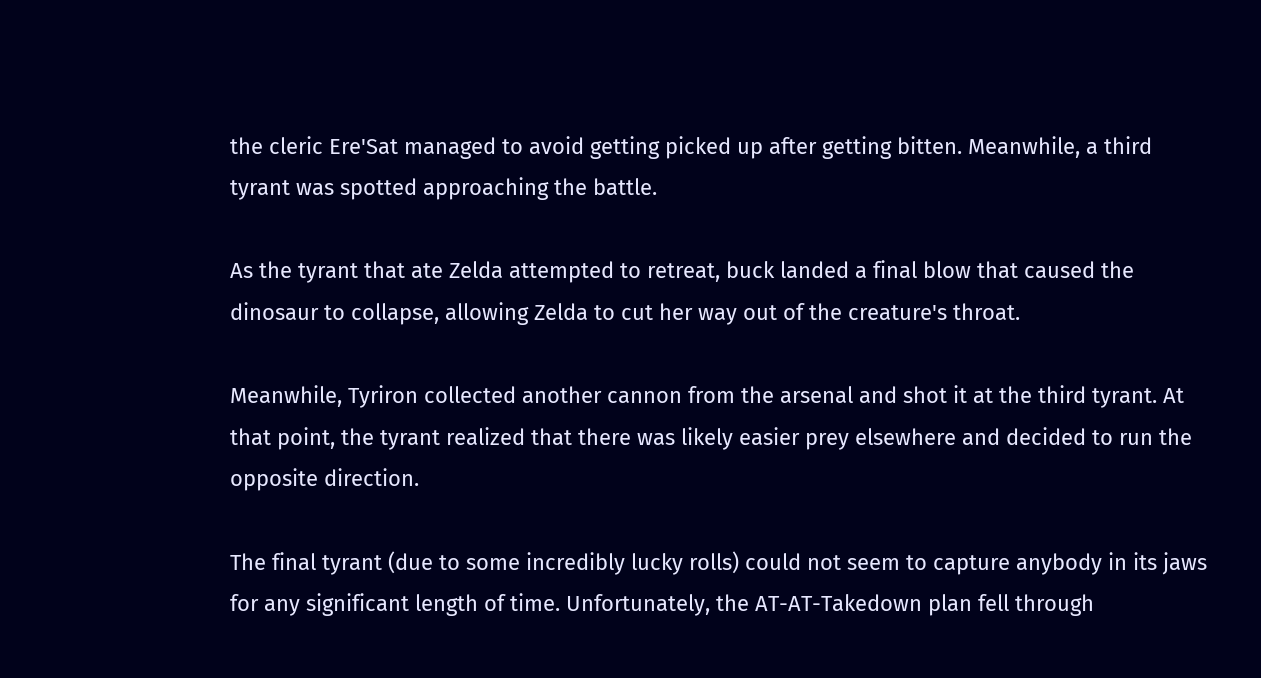the cleric Ere'Sat managed to avoid getting picked up after getting bitten. Meanwhile, a third tyrant was spotted approaching the battle.

As the tyrant that ate Zelda attempted to retreat, buck landed a final blow that caused the dinosaur to collapse, allowing Zelda to cut her way out of the creature's throat.

Meanwhile, Tyriron collected another cannon from the arsenal and shot it at the third tyrant. At that point, the tyrant realized that there was likely easier prey elsewhere and decided to run the opposite direction.

The final tyrant (due to some incredibly lucky rolls) could not seem to capture anybody in its jaws for any significant length of time. Unfortunately, the AT-AT-Takedown plan fell through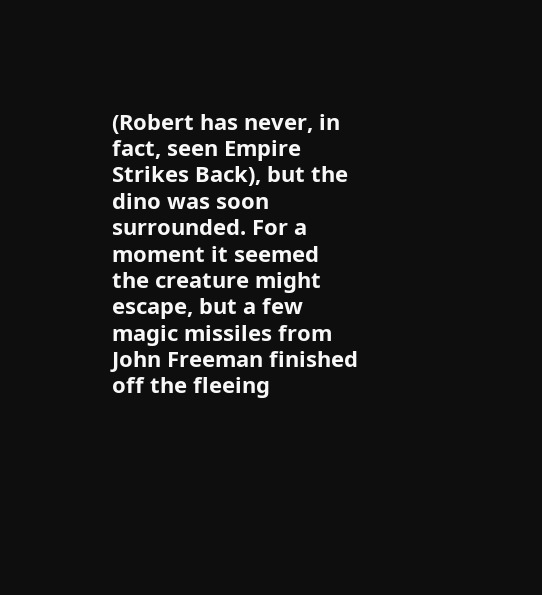(Robert has never, in fact, seen Empire Strikes Back), but the dino was soon surrounded. For a moment it seemed the creature might escape, but a few magic missiles from John Freeman finished off the fleeing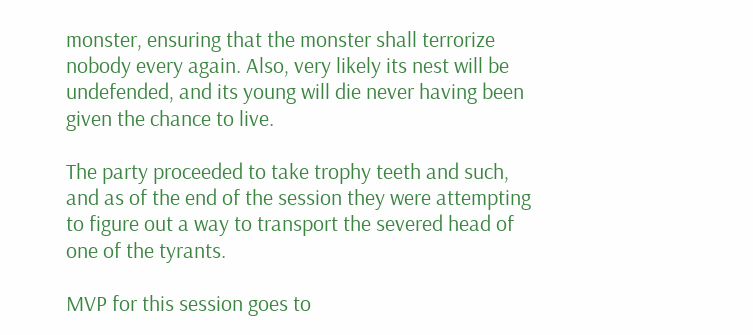monster, ensuring that the monster shall terrorize nobody every again. Also, very likely its nest will be undefended, and its young will die never having been given the chance to live.

The party proceeded to take trophy teeth and such, and as of the end of the session they were attempting to figure out a way to transport the severed head of one of the tyrants.

MVP for this session goes to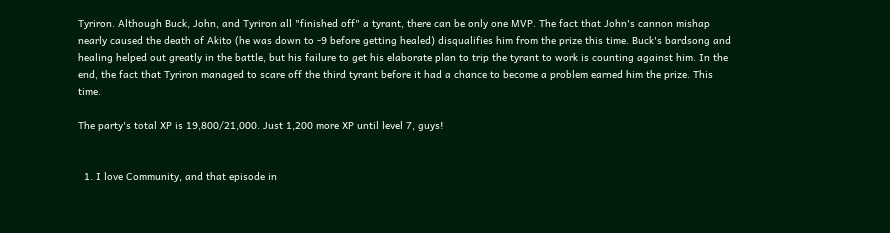Tyriron. Although Buck, John, and Tyriron all "finished off" a tyrant, there can be only one MVP. The fact that John's cannon mishap nearly caused the death of Akito (he was down to -9 before getting healed) disqualifies him from the prize this time. Buck's bardsong and healing helped out greatly in the battle, but his failure to get his elaborate plan to trip the tyrant to work is counting against him. In the end, the fact that Tyriron managed to scare off the third tyrant before it had a chance to become a problem earned him the prize. This time.

The party's total XP is 19,800/21,000. Just 1,200 more XP until level 7, guys!


  1. I love Community, and that episode in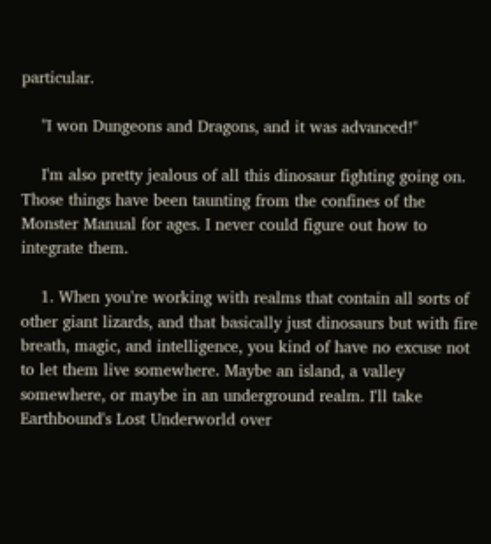particular.

    "I won Dungeons and Dragons, and it was advanced!"

    I'm also pretty jealous of all this dinosaur fighting going on. Those things have been taunting from the confines of the Monster Manual for ages. I never could figure out how to integrate them.

    1. When you're working with realms that contain all sorts of other giant lizards, and that basically just dinosaurs but with fire breath, magic, and intelligence, you kind of have no excuse not to let them live somewhere. Maybe an island, a valley somewhere, or maybe in an underground realm. I'll take Earthbound's Lost Underworld over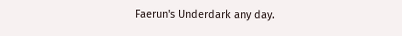Faerun's Underdark any day.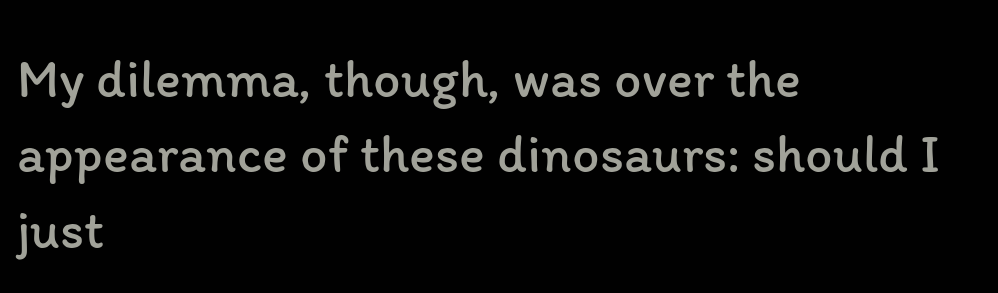My dilemma, though, was over the appearance of these dinosaurs: should I just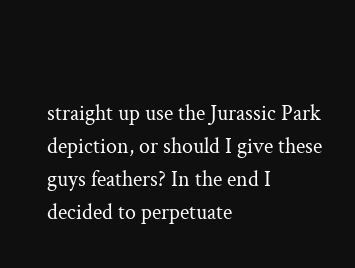straight up use the Jurassic Park depiction, or should I give these guys feathers? In the end I decided to perpetuate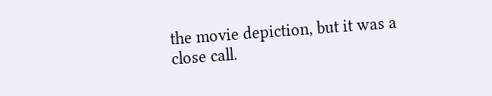the movie depiction, but it was a close call.